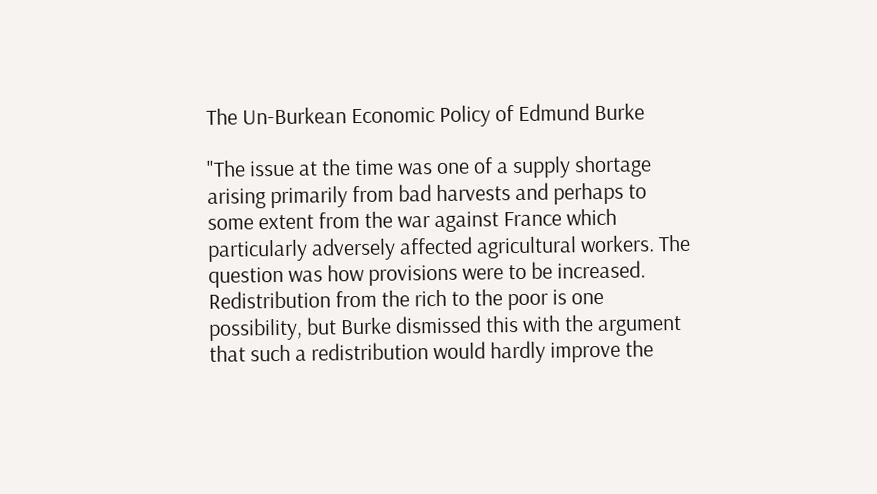The Un-Burkean Economic Policy of Edmund Burke

"The issue at the time was one of a supply shortage arising primarily from bad harvests and perhaps to some extent from the war against France which particularly adversely affected agricultural workers. The question was how provisions were to be increased. Redistribution from the rich to the poor is one possibility, but Burke dismissed this with the argument that such a redistribution would hardly improve the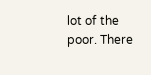lot of the poor. There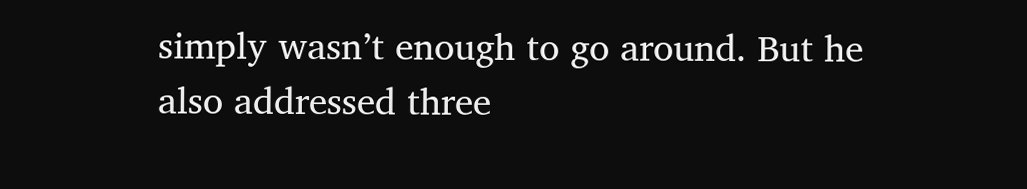simply wasn’t enough to go around. But he also addressed three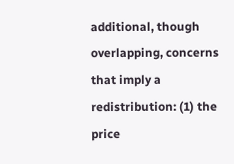additional, though overlapping, concerns that imply a redistribution: (1) the price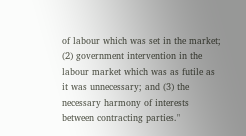of labour which was set in the market; (2) government intervention in the labour market which was as futile as it was unnecessary; and (3) the necessary harmony of interests between contracting parties."